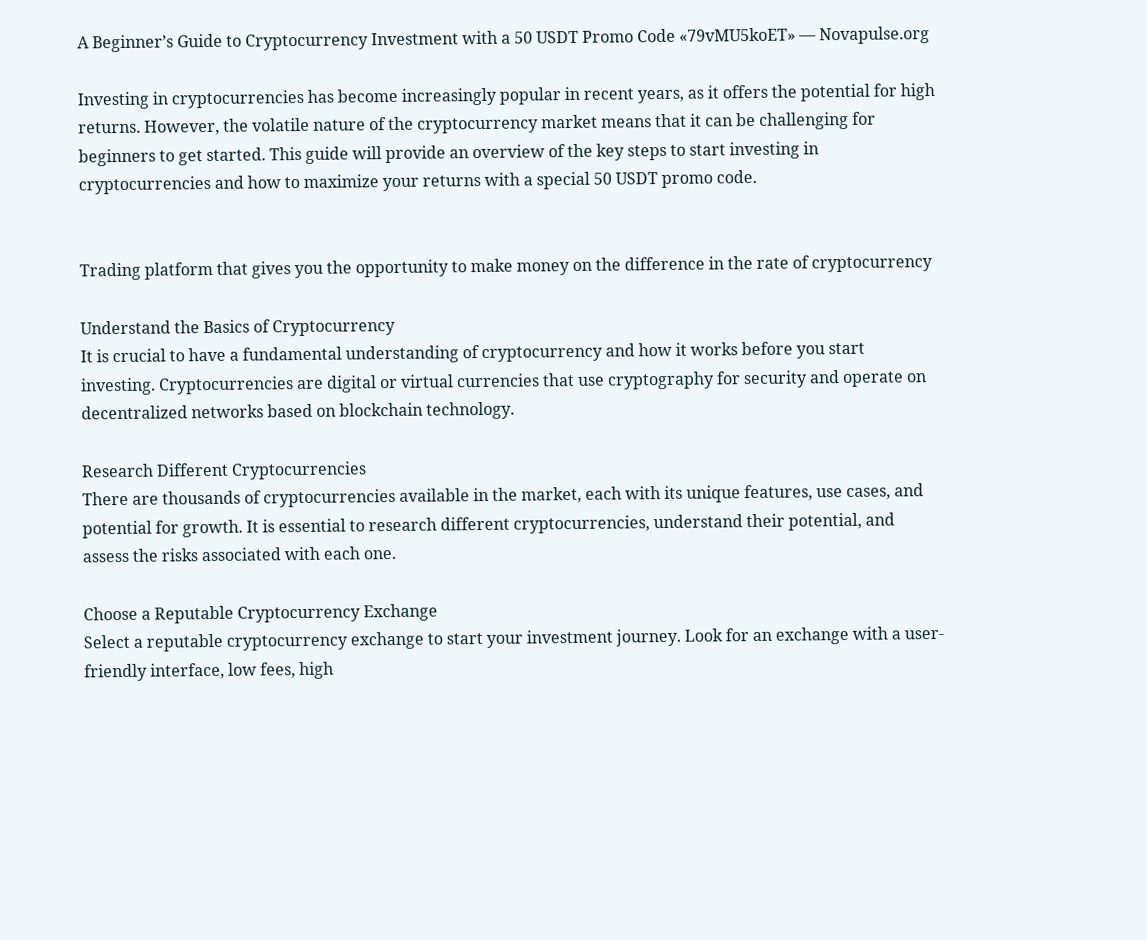A Beginner’s Guide to Cryptocurrency Investment with a 50 USDT Promo Code «79vMU5koET» — Novapulse.org

Investing in cryptocurrencies has become increasingly popular in recent years, as it offers the potential for high returns. However, the volatile nature of the cryptocurrency market means that it can be challenging for beginners to get started. This guide will provide an overview of the key steps to start investing in cryptocurrencies and how to maximize your returns with a special 50 USDT promo code.


Trading platform that gives you the opportunity to make money on the difference in the rate of cryptocurrency

Understand the Basics of Cryptocurrency
It is crucial to have a fundamental understanding of cryptocurrency and how it works before you start investing. Cryptocurrencies are digital or virtual currencies that use cryptography for security and operate on decentralized networks based on blockchain technology.

Research Different Cryptocurrencies
There are thousands of cryptocurrencies available in the market, each with its unique features, use cases, and potential for growth. It is essential to research different cryptocurrencies, understand their potential, and assess the risks associated with each one.

Choose a Reputable Cryptocurrency Exchange
Select a reputable cryptocurrency exchange to start your investment journey. Look for an exchange with a user-friendly interface, low fees, high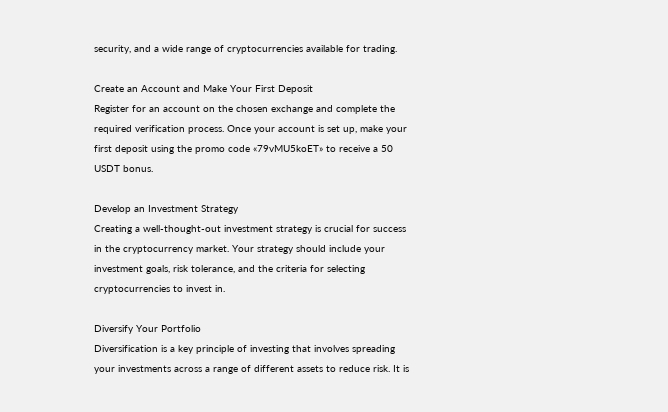security, and a wide range of cryptocurrencies available for trading.

Create an Account and Make Your First Deposit
Register for an account on the chosen exchange and complete the required verification process. Once your account is set up, make your first deposit using the promo code «79vMU5koET» to receive a 50 USDT bonus.

Develop an Investment Strategy
Creating a well-thought-out investment strategy is crucial for success in the cryptocurrency market. Your strategy should include your investment goals, risk tolerance, and the criteria for selecting cryptocurrencies to invest in.

Diversify Your Portfolio
Diversification is a key principle of investing that involves spreading your investments across a range of different assets to reduce risk. It is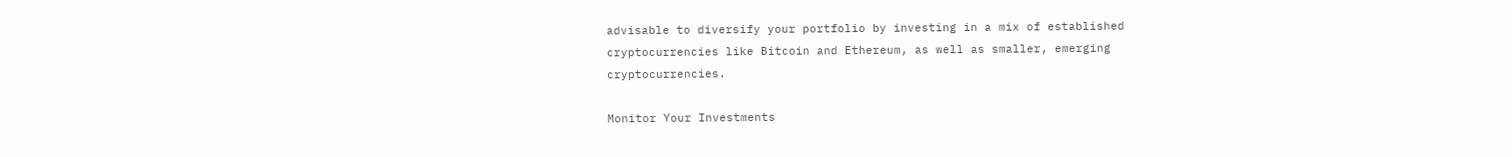advisable to diversify your portfolio by investing in a mix of established cryptocurrencies like Bitcoin and Ethereum, as well as smaller, emerging cryptocurrencies.

Monitor Your Investments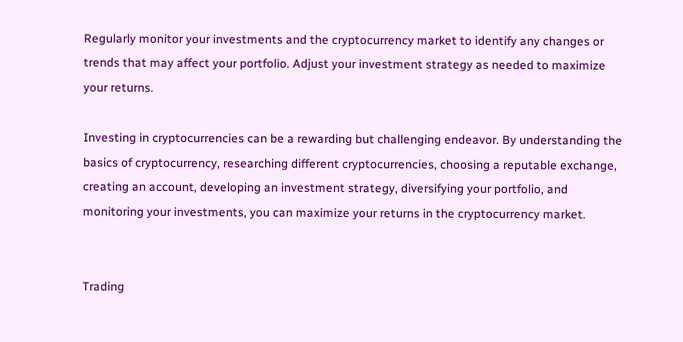Regularly monitor your investments and the cryptocurrency market to identify any changes or trends that may affect your portfolio. Adjust your investment strategy as needed to maximize your returns.

Investing in cryptocurrencies can be a rewarding but challenging endeavor. By understanding the basics of cryptocurrency, researching different cryptocurrencies, choosing a reputable exchange, creating an account, developing an investment strategy, diversifying your portfolio, and monitoring your investments, you can maximize your returns in the cryptocurrency market.


Trading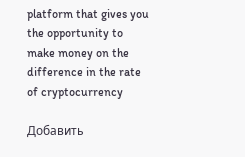platform that gives you the opportunity to make money on the difference in the rate of cryptocurrency

Добавить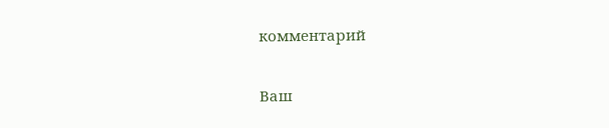комментарий

Ваш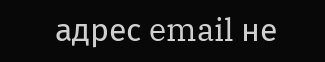адрес email не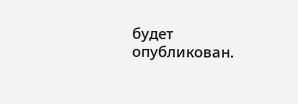будет опубликован.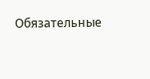Обязательные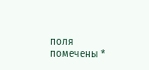поля помечены *